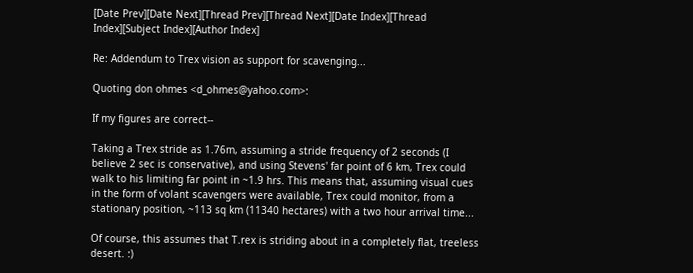[Date Prev][Date Next][Thread Prev][Thread Next][Date Index][Thread Index][Subject Index][Author Index]

Re: Addendum to Trex vision as support for scavenging...

Quoting don ohmes <d_ohmes@yahoo.com>:

If my figures are correct--

Taking a Trex stride as 1.76m, assuming a stride frequency of 2 seconds (I believe 2 sec is conservative), and using Stevens' far point of 6 km, Trex could walk to his limiting far point in ~1.9 hrs. This means that, assuming visual cues in the form of volant scavengers were available, Trex could monitor, from a stationary position, ~113 sq km (11340 hectares) with a two hour arrival time...

Of course, this assumes that T.rex is striding about in a completely flat, treeless desert. :)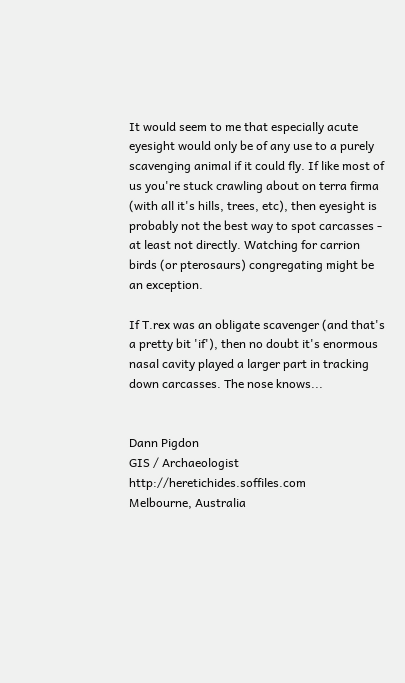It would seem to me that especially acute eyesight would only be of any use to a purely scavenging animal if it could fly. If like most of us you're stuck crawling about on terra firma (with all it's hills, trees, etc), then eyesight is probably not the best way to spot carcasses - at least not directly. Watching for carrion birds (or pterosaurs) congregating might be an exception.

If T.rex was an obligate scavenger (and that's a pretty bit 'if'), then no doubt it's enormous nasal cavity played a larger part in tracking down carcasses. The nose knows...


Dann Pigdon
GIS / Archaeologist         http://heretichides.soffiles.com
Melbourne, Australia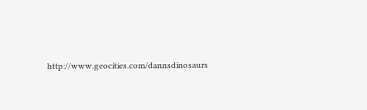http://www.geocities.com/dannsdinosaurs